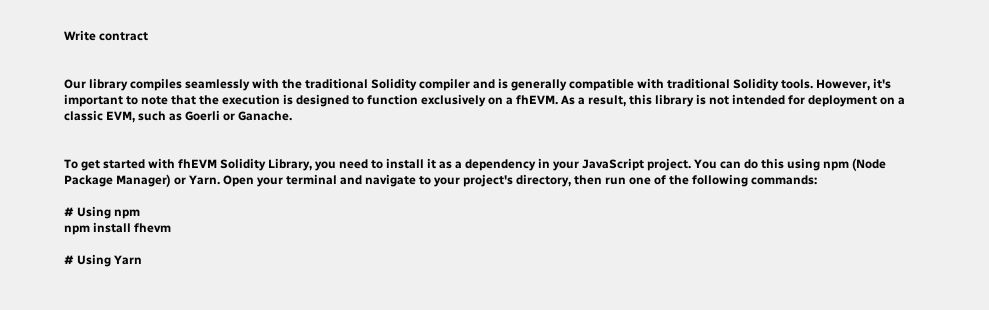Write contract


Our library compiles seamlessly with the traditional Solidity compiler and is generally compatible with traditional Solidity tools. However, it's important to note that the execution is designed to function exclusively on a fhEVM. As a result, this library is not intended for deployment on a classic EVM, such as Goerli or Ganache.


To get started with fhEVM Solidity Library, you need to install it as a dependency in your JavaScript project. You can do this using npm (Node Package Manager) or Yarn. Open your terminal and navigate to your project's directory, then run one of the following commands:

# Using npm
npm install fhevm

# Using Yarn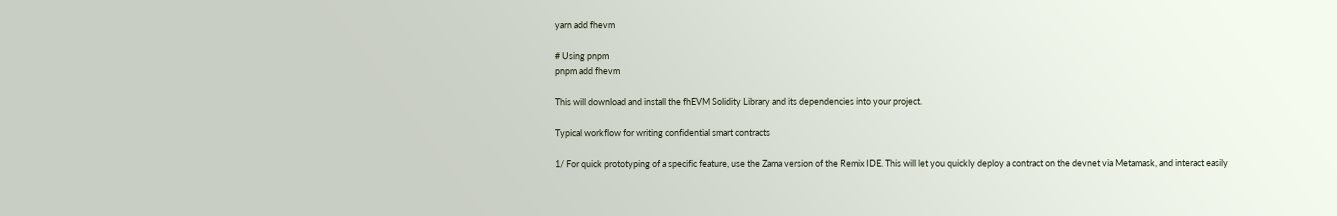yarn add fhevm

# Using pnpm
pnpm add fhevm

This will download and install the fhEVM Solidity Library and its dependencies into your project.

Typical workflow for writing confidential smart contracts

1/ For quick prototyping of a specific feature, use the Zama version of the Remix IDE. This will let you quickly deploy a contract on the devnet via Metamask, and interact easily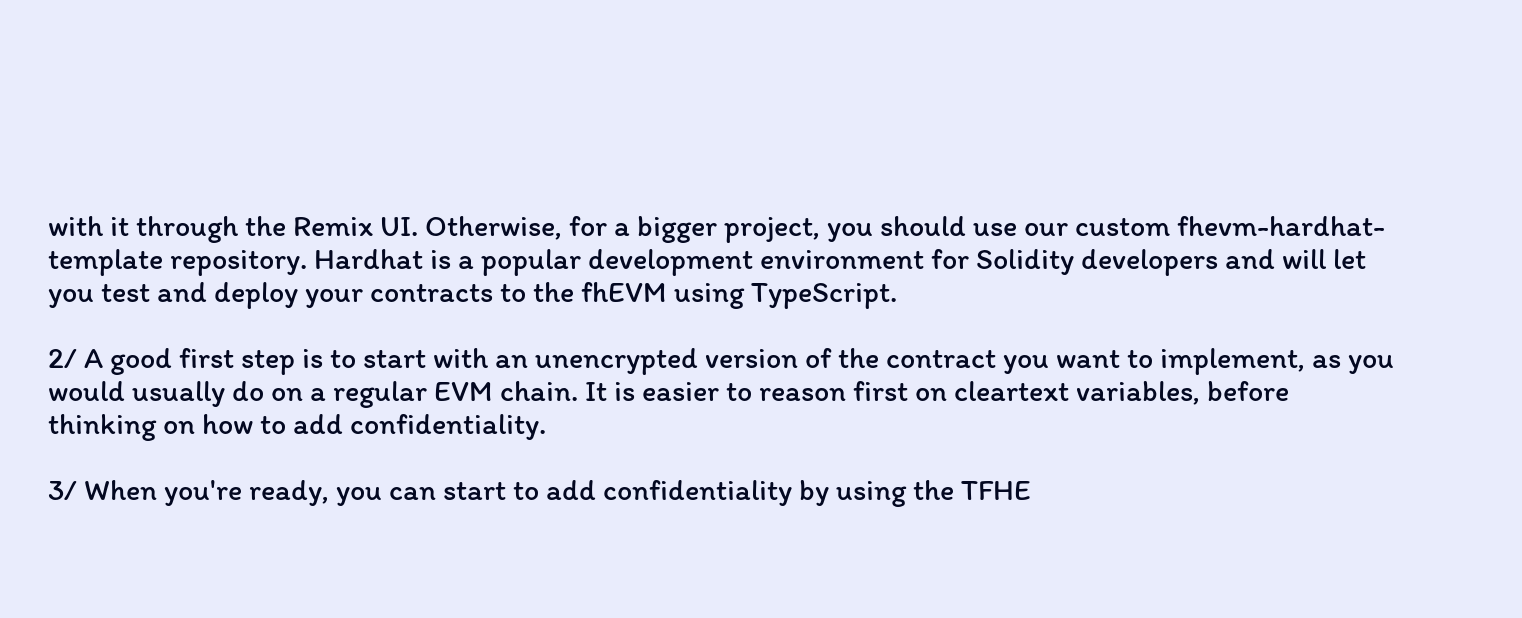with it through the Remix UI. Otherwise, for a bigger project, you should use our custom fhevm-hardhat-template repository. Hardhat is a popular development environment for Solidity developers and will let you test and deploy your contracts to the fhEVM using TypeScript.

2/ A good first step is to start with an unencrypted version of the contract you want to implement, as you would usually do on a regular EVM chain. It is easier to reason first on cleartext variables, before thinking on how to add confidentiality.

3/ When you're ready, you can start to add confidentiality by using the TFHE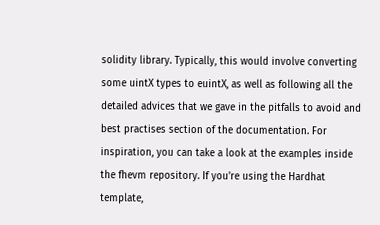solidity library. Typically, this would involve converting some uintX types to euintX, as well as following all the detailed advices that we gave in the pitfalls to avoid and best practises section of the documentation. For inspiration, you can take a look at the examples inside the fhevm repository. If you're using the Hardhat template,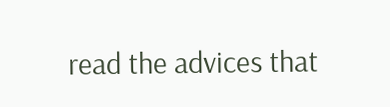read the advices that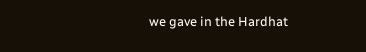we gave in the Hardhat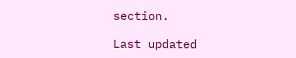section.

Last updated